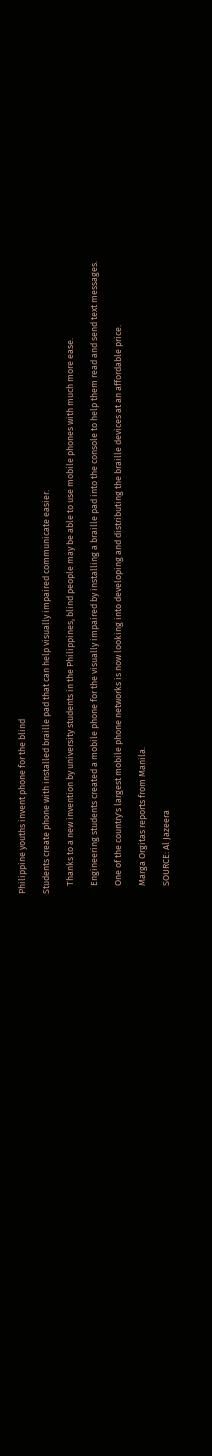Philippine youths invent phone for the blind

Students create phone with installed braille pad that can help visually impaired communicate easier.

    Thanks to a new invention by university students in the Philippines, blind people may be able to use mobile phones with much more ease.

    Engineering students created a mobile phone for the visually impaired by installing a braille pad into the console to help them read and send text messages.

    One of the country's largest mobile phone networks is now looking into developing and distributing the braille devices at an affordable price.

    Marga Orgitas reports from Manila.

    SOURCE: Al Jazeera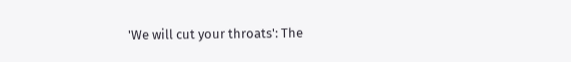'We will cut your throats': The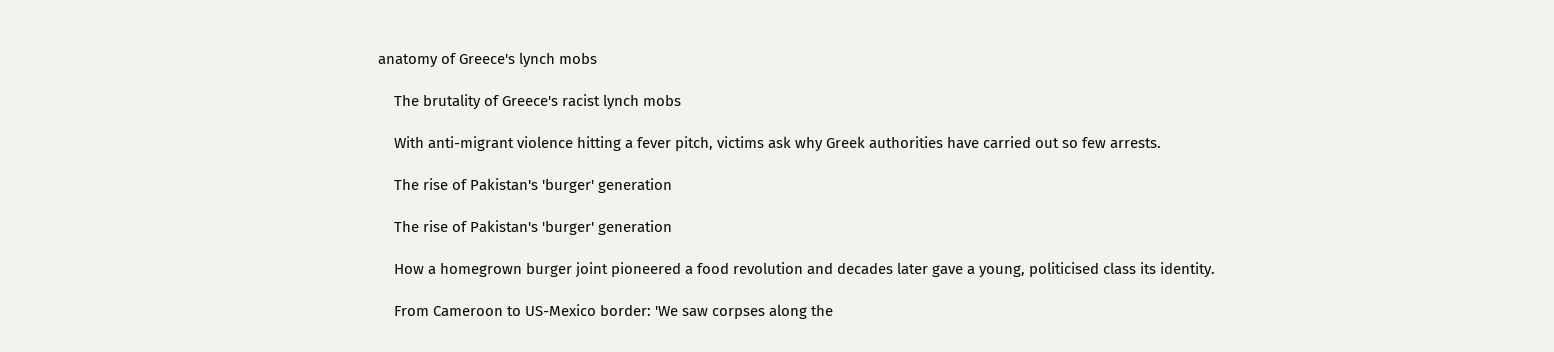anatomy of Greece's lynch mobs

    The brutality of Greece's racist lynch mobs

    With anti-migrant violence hitting a fever pitch, victims ask why Greek authorities have carried out so few arrests.

    The rise of Pakistan's 'burger' generation

    The rise of Pakistan's 'burger' generation

    How a homegrown burger joint pioneered a food revolution and decades later gave a young, politicised class its identity.

    From Cameroon to US-Mexico border: 'We saw corpses along the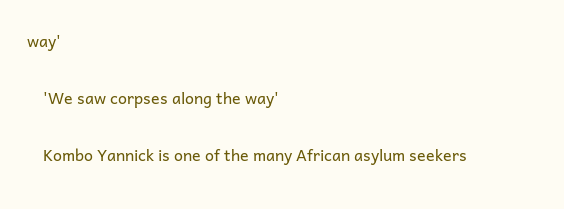way'

    'We saw corpses along the way'

    Kombo Yannick is one of the many African asylum seekers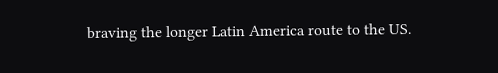braving the longer Latin America route to the US.